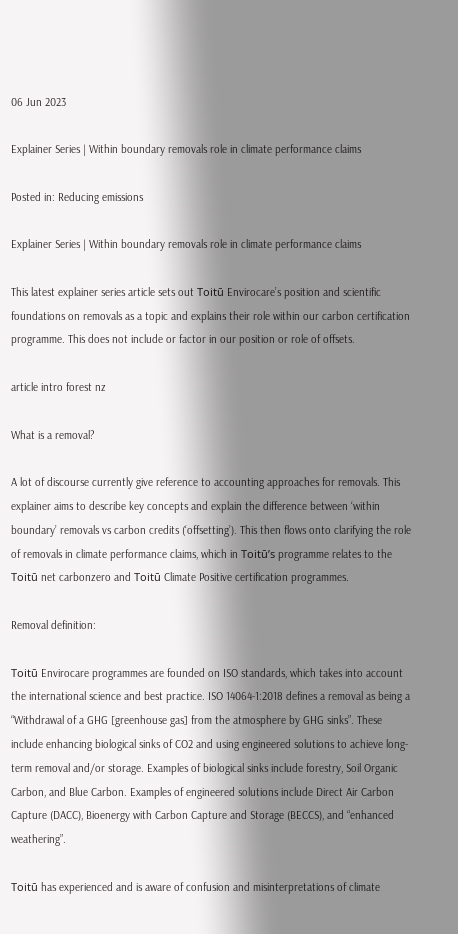06 Jun 2023

Explainer Series | Within boundary removals role in climate performance claims

Posted in: Reducing emissions

Explainer Series | Within boundary removals role in climate performance claims

This latest explainer series article sets out Toitū Envirocare’s position and scientific foundations on removals as a topic and explains their role within our carbon certification programme. This does not include or factor in our position or role of offsets.

article intro forest nz

What is a removal?

A lot of discourse currently give reference to accounting approaches for removals. This explainer aims to describe key concepts and explain the difference between ‘within boundary’ removals vs carbon credits (‘offsetting’). This then flows onto clarifying the role of removals in climate performance claims, which in Toitū’s programme relates to the Toitū net carbonzero and Toitū Climate Positive certification programmes.

Removal definition:

Toitū Envirocare programmes are founded on ISO standards, which takes into account the international science and best practice. ISO 14064-1:2018 defines a removal as being a “Withdrawal of a GHG [greenhouse gas] from the atmosphere by GHG sinks”. These include enhancing biological sinks of CO2 and using engineered solutions to achieve long-term removal and/or storage. Examples of biological sinks include forestry, Soil Organic Carbon, and Blue Carbon. Examples of engineered solutions include Direct Air Carbon Capture (DACC), Bioenergy with Carbon Capture and Storage (BECCS), and “enhanced weathering”.

Toitū has experienced and is aware of confusion and misinterpretations of climate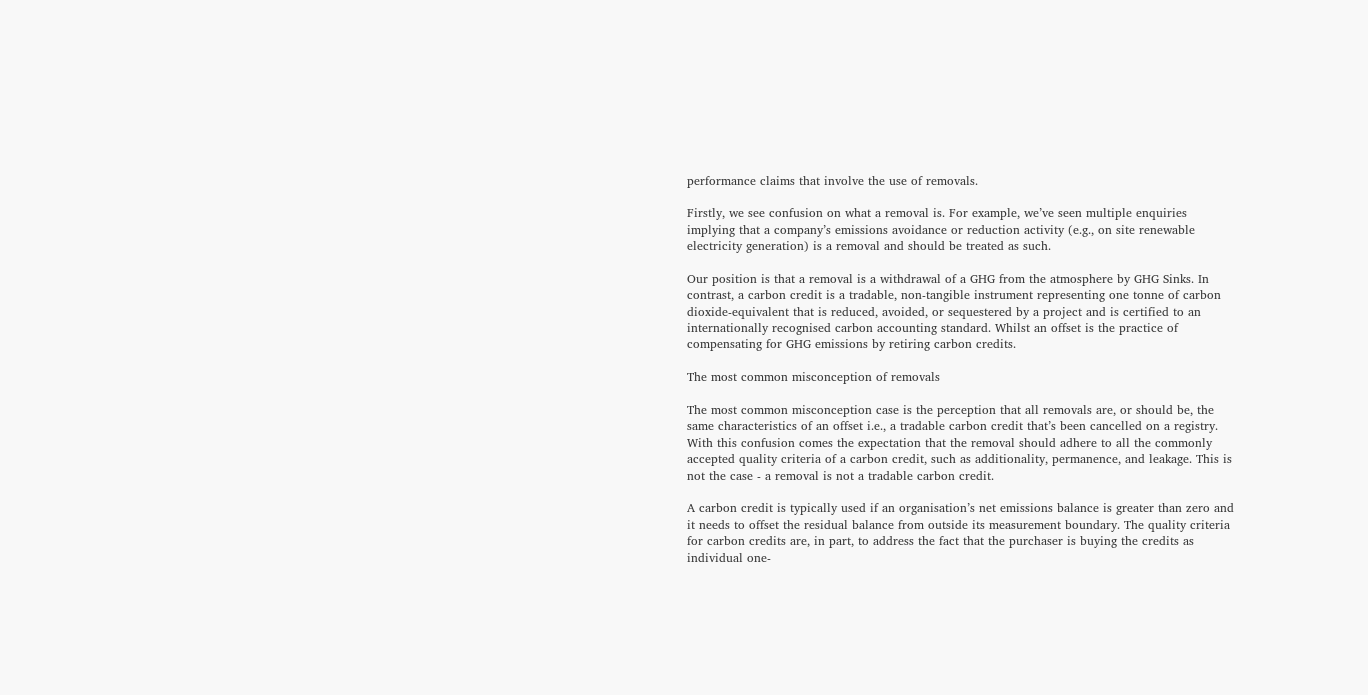performance claims that involve the use of removals.

Firstly, we see confusion on what a removal is. For example, we’ve seen multiple enquiries implying that a company’s emissions avoidance or reduction activity (e.g., on site renewable electricity generation) is a removal and should be treated as such.

Our position is that a removal is a withdrawal of a GHG from the atmosphere by GHG Sinks. In contrast, a carbon credit is a tradable, non-tangible instrument representing one tonne of carbon dioxide-equivalent that is reduced, avoided, or sequestered by a project and is certified to an internationally recognised carbon accounting standard. Whilst an offset is the practice of compensating for GHG emissions by retiring carbon credits.

The most common misconception of removals

The most common misconception case is the perception that all removals are, or should be, the same characteristics of an offset i.e., a tradable carbon credit that’s been cancelled on a registry. With this confusion comes the expectation that the removal should adhere to all the commonly accepted quality criteria of a carbon credit, such as additionality, permanence, and leakage. This is not the case - a removal is not a tradable carbon credit.

A carbon credit is typically used if an organisation’s net emissions balance is greater than zero and it needs to offset the residual balance from outside its measurement boundary. The quality criteria for carbon credits are, in part, to address the fact that the purchaser is buying the credits as individual one-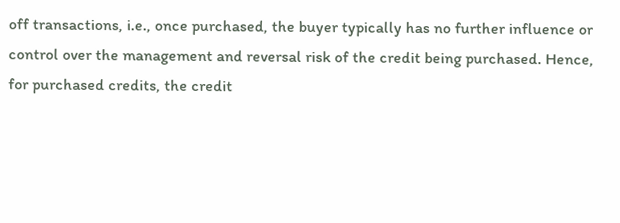off transactions, i.e., once purchased, the buyer typically has no further influence or control over the management and reversal risk of the credit being purchased. Hence, for purchased credits, the credit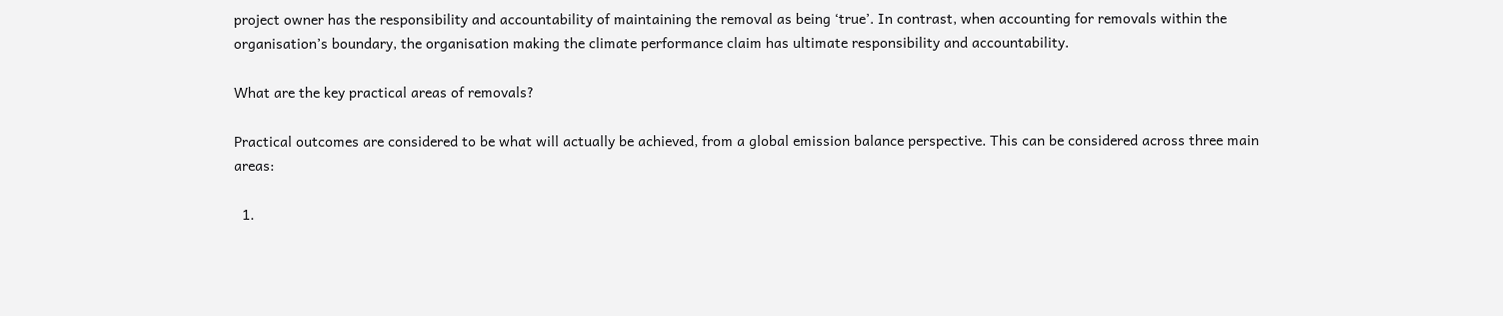project owner has the responsibility and accountability of maintaining the removal as being ‘true’. In contrast, when accounting for removals within the organisation’s boundary, the organisation making the climate performance claim has ultimate responsibility and accountability.

What are the key practical areas of removals?

Practical outcomes are considered to be what will actually be achieved, from a global emission balance perspective. This can be considered across three main areas:

  1.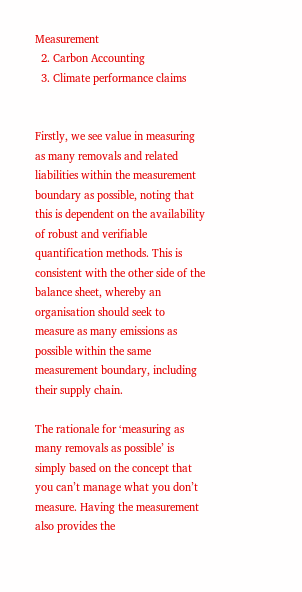Measurement
  2. Carbon Accounting
  3. Climate performance claims


Firstly, we see value in measuring as many removals and related liabilities within the measurement boundary as possible, noting that this is dependent on the availability of robust and verifiable quantification methods. This is consistent with the other side of the balance sheet, whereby an organisation should seek to measure as many emissions as possible within the same measurement boundary, including their supply chain.

The rationale for ‘measuring as many removals as possible’ is simply based on the concept that you can’t manage what you don’t measure. Having the measurement also provides the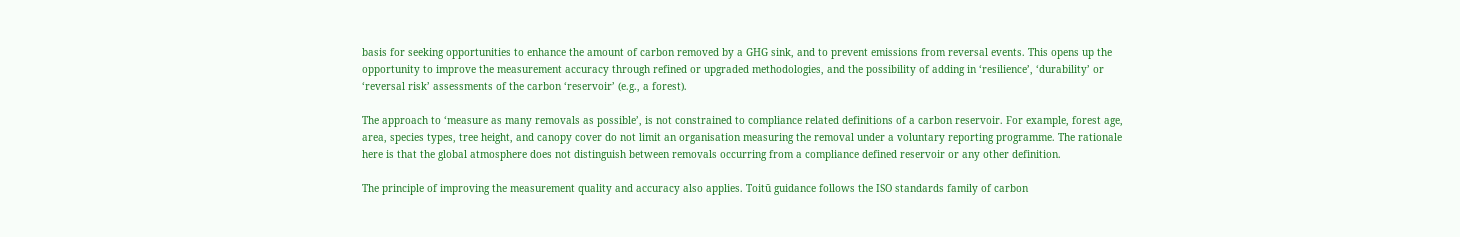basis for seeking opportunities to enhance the amount of carbon removed by a GHG sink, and to prevent emissions from reversal events. This opens up the opportunity to improve the measurement accuracy through refined or upgraded methodologies, and the possibility of adding in ‘resilience’, ‘durability’ or ‘reversal risk’ assessments of the carbon ‘reservoir’ (e.g., a forest).

The approach to ‘measure as many removals as possible’, is not constrained to compliance related definitions of a carbon reservoir. For example, forest age, area, species types, tree height, and canopy cover do not limit an organisation measuring the removal under a voluntary reporting programme. The rationale here is that the global atmosphere does not distinguish between removals occurring from a compliance defined reservoir or any other definition.

The principle of improving the measurement quality and accuracy also applies. Toitū guidance follows the ISO standards family of carbon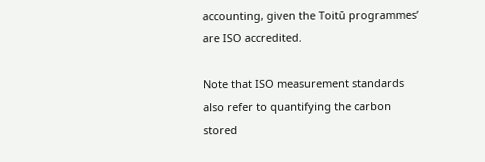accounting, given the Toitū programmes’ are ISO accredited.

Note that ISO measurement standards also refer to quantifying the carbon stored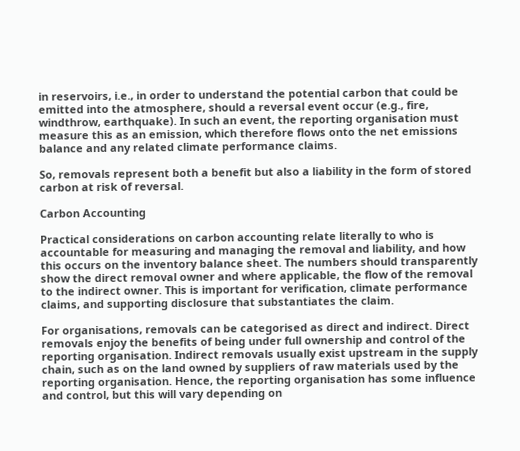in reservoirs, i.e., in order to understand the potential carbon that could be emitted into the atmosphere, should a reversal event occur (e.g., fire, windthrow, earthquake). In such an event, the reporting organisation must measure this as an emission, which therefore flows onto the net emissions balance and any related climate performance claims.

So, removals represent both a benefit but also a liability in the form of stored carbon at risk of reversal.

Carbon Accounting

Practical considerations on carbon accounting relate literally to who is accountable for measuring and managing the removal and liability, and how this occurs on the inventory balance sheet. The numbers should transparently show the direct removal owner and where applicable, the flow of the removal to the indirect owner. This is important for verification, climate performance claims, and supporting disclosure that substantiates the claim.

For organisations, removals can be categorised as direct and indirect. Direct removals enjoy the benefits of being under full ownership and control of the reporting organisation. Indirect removals usually exist upstream in the supply chain, such as on the land owned by suppliers of raw materials used by the reporting organisation. Hence, the reporting organisation has some influence and control, but this will vary depending on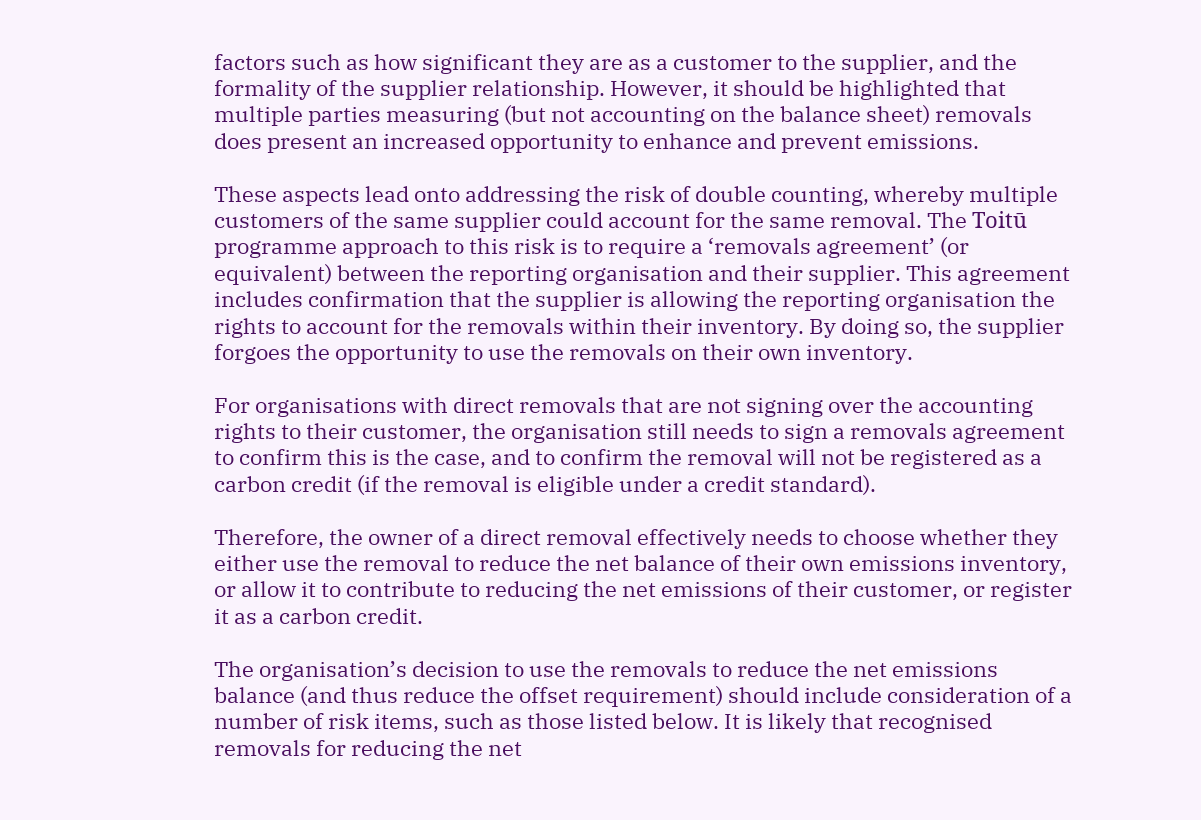factors such as how significant they are as a customer to the supplier, and the formality of the supplier relationship. However, it should be highlighted that multiple parties measuring (but not accounting on the balance sheet) removals does present an increased opportunity to enhance and prevent emissions.

These aspects lead onto addressing the risk of double counting, whereby multiple customers of the same supplier could account for the same removal. The Toitū programme approach to this risk is to require a ‘removals agreement’ (or equivalent) between the reporting organisation and their supplier. This agreement includes confirmation that the supplier is allowing the reporting organisation the rights to account for the removals within their inventory. By doing so, the supplier forgoes the opportunity to use the removals on their own inventory.

For organisations with direct removals that are not signing over the accounting rights to their customer, the organisation still needs to sign a removals agreement to confirm this is the case, and to confirm the removal will not be registered as a carbon credit (if the removal is eligible under a credit standard).

Therefore, the owner of a direct removal effectively needs to choose whether they either use the removal to reduce the net balance of their own emissions inventory, or allow it to contribute to reducing the net emissions of their customer, or register it as a carbon credit.

The organisation’s decision to use the removals to reduce the net emissions balance (and thus reduce the offset requirement) should include consideration of a number of risk items, such as those listed below. It is likely that recognised removals for reducing the net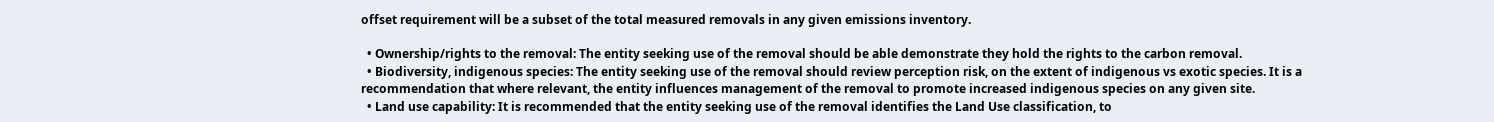offset requirement will be a subset of the total measured removals in any given emissions inventory.

  • Ownership/rights to the removal: The entity seeking use of the removal should be able demonstrate they hold the rights to the carbon removal.
  • Biodiversity, indigenous species: The entity seeking use of the removal should review perception risk, on the extent of indigenous vs exotic species. It is a recommendation that where relevant, the entity influences management of the removal to promote increased indigenous species on any given site.
  • Land use capability: It is recommended that the entity seeking use of the removal identifies the Land Use classification, to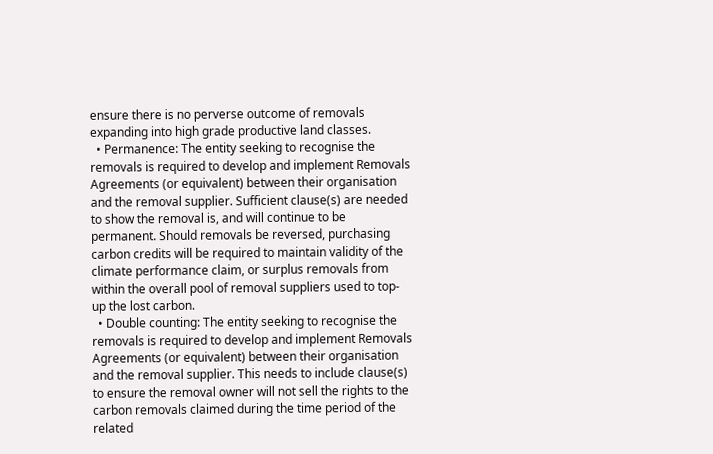ensure there is no perverse outcome of removals expanding into high grade productive land classes.
  • Permanence: The entity seeking to recognise the removals is required to develop and implement Removals Agreements (or equivalent) between their organisation and the removal supplier. Sufficient clause(s) are needed to show the removal is, and will continue to be permanent. Should removals be reversed, purchasing carbon credits will be required to maintain validity of the climate performance claim, or surplus removals from within the overall pool of removal suppliers used to top-up the lost carbon.
  • Double counting: The entity seeking to recognise the removals is required to develop and implement Removals Agreements (or equivalent) between their organisation and the removal supplier. This needs to include clause(s) to ensure the removal owner will not sell the rights to the carbon removals claimed during the time period of the related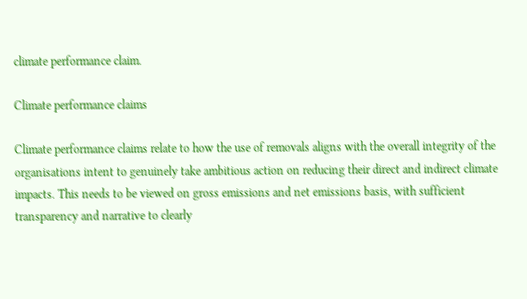climate performance claim.

Climate performance claims

Climate performance claims relate to how the use of removals aligns with the overall integrity of the organisations intent to genuinely take ambitious action on reducing their direct and indirect climate impacts. This needs to be viewed on gross emissions and net emissions basis, with sufficient transparency and narrative to clearly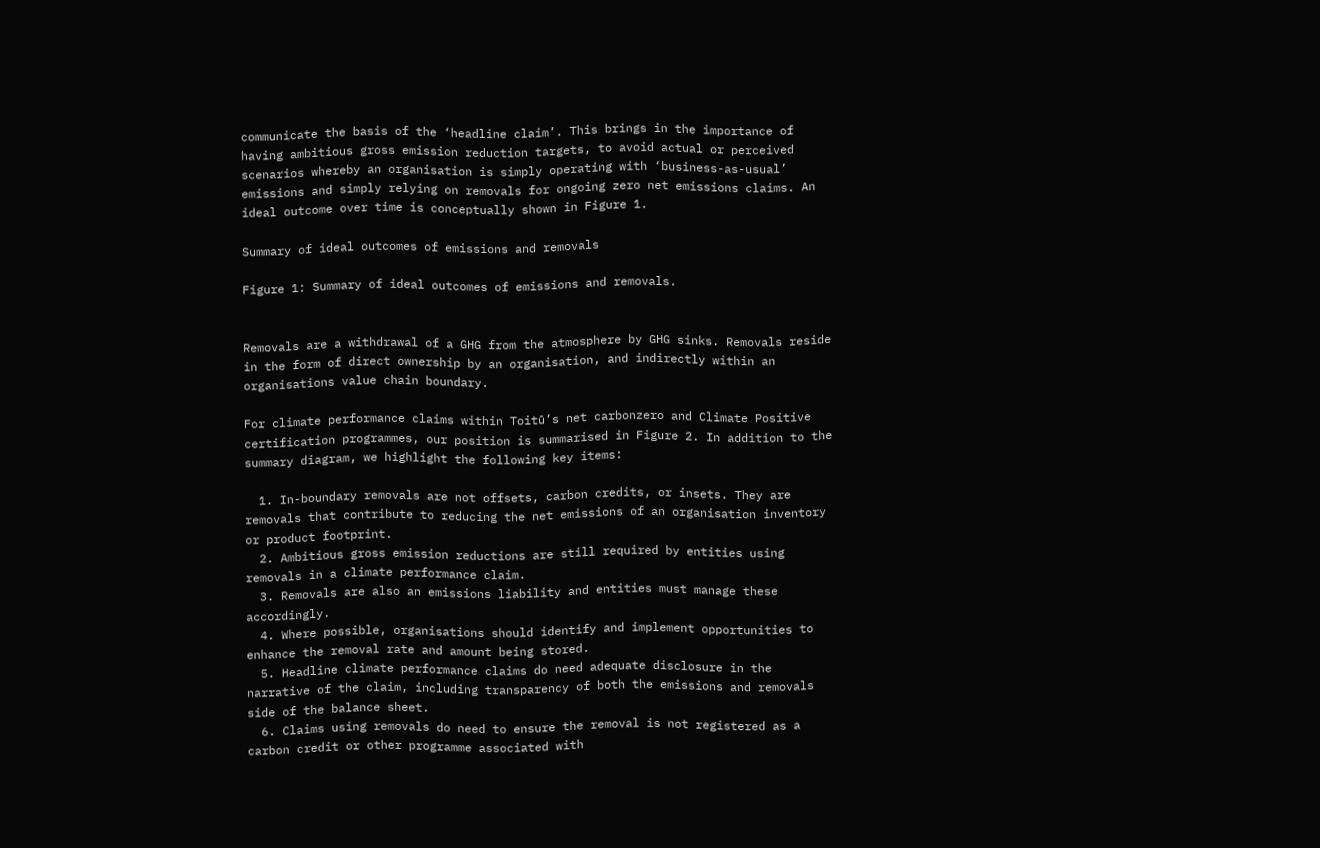communicate the basis of the ‘headline claim’. This brings in the importance of having ambitious gross emission reduction targets, to avoid actual or perceived scenarios whereby an organisation is simply operating with ‘business-as-usual’ emissions and simply relying on removals for ongoing zero net emissions claims. An ideal outcome over time is conceptually shown in Figure 1.

Summary of ideal outcomes of emissions and removals

Figure 1: Summary of ideal outcomes of emissions and removals.


Removals are a withdrawal of a GHG from the atmosphere by GHG sinks. Removals reside in the form of direct ownership by an organisation, and indirectly within an organisations value chain boundary.

For climate performance claims within Toitū’s net carbonzero and Climate Positive certification programmes, our position is summarised in Figure 2. In addition to the summary diagram, we highlight the following key items:

  1. In-boundary removals are not offsets, carbon credits, or insets. They are removals that contribute to reducing the net emissions of an organisation inventory or product footprint.
  2. Ambitious gross emission reductions are still required by entities using removals in a climate performance claim.
  3. Removals are also an emissions liability and entities must manage these accordingly.
  4. Where possible, organisations should identify and implement opportunities to enhance the removal rate and amount being stored.
  5. Headline climate performance claims do need adequate disclosure in the narrative of the claim, including transparency of both the emissions and removals side of the balance sheet.
  6. Claims using removals do need to ensure the removal is not registered as a carbon credit or other programme associated with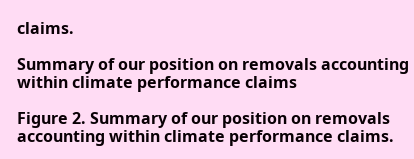claims.

Summary of our position on removals accounting within climate performance claims

Figure 2. Summary of our position on removals accounting within climate performance claims.